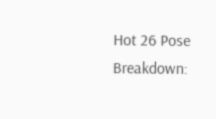Hot 26 Pose Breakdown: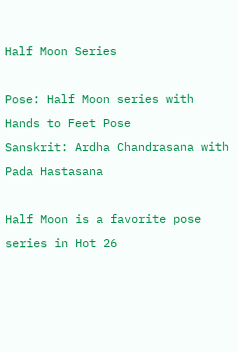Half Moon Series

Pose: Half Moon series with Hands to Feet Pose
Sanskrit: Ardha Chandrasana with Pada Hastasana

Half Moon is a favorite pose series in Hot 26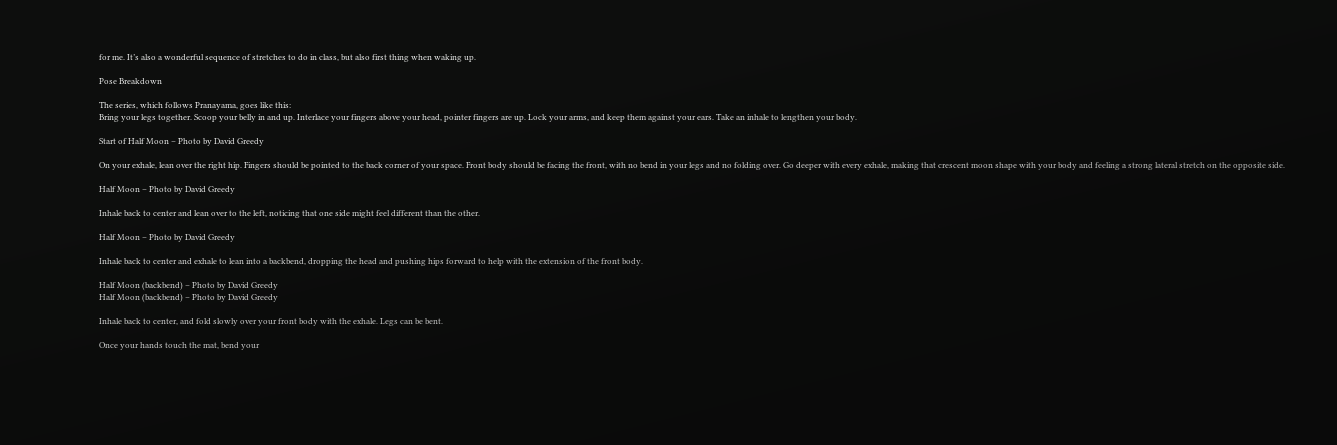for me. It’s also a wonderful sequence of stretches to do in class, but also first thing when waking up.

Pose Breakdown

The series, which follows Pranayama, goes like this:
Bring your legs together. Scoop your belly in and up. Interlace your fingers above your head, pointer fingers are up. Lock your arms, and keep them against your ears. Take an inhale to lengthen your body.

Start of Half Moon – Photo by David Greedy

On your exhale, lean over the right hip. Fingers should be pointed to the back corner of your space. Front body should be facing the front, with no bend in your legs and no folding over. Go deeper with every exhale, making that crescent moon shape with your body and feeling a strong lateral stretch on the opposite side.

Half Moon – Photo by David Greedy

Inhale back to center and lean over to the left, noticing that one side might feel different than the other.

Half Moon – Photo by David Greedy

Inhale back to center and exhale to lean into a backbend, dropping the head and pushing hips forward to help with the extension of the front body.

Half Moon (backbend) – Photo by David Greedy
Half Moon (backbend) – Photo by David Greedy

Inhale back to center, and fold slowly over your front body with the exhale. Legs can be bent.

Once your hands touch the mat, bend your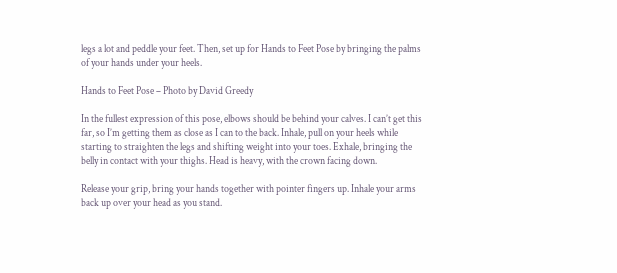legs a lot and peddle your feet. Then, set up for Hands to Feet Pose by bringing the palms of your hands under your heels.

Hands to Feet Pose – Photo by David Greedy

In the fullest expression of this pose, elbows should be behind your calves. I can’t get this far, so I’m getting them as close as I can to the back. Inhale, pull on your heels while starting to straighten the legs and shifting weight into your toes. Exhale, bringing the belly in contact with your thighs. Head is heavy, with the crown facing down.

Release your grip, bring your hands together with pointer fingers up. Inhale your arms back up over your head as you stand.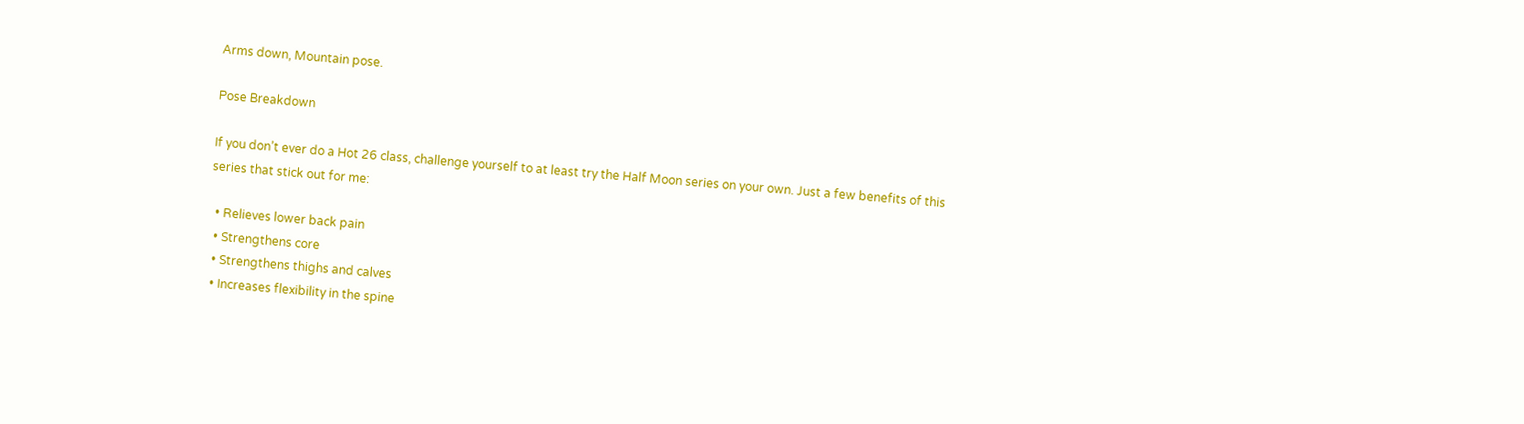Arms down, Mountain pose.

Pose Breakdown

If you don’t ever do a Hot 26 class, challenge yourself to at least try the Half Moon series on your own. Just a few benefits of this series that stick out for me:

  • Relieves lower back pain
  • Strengthens core
  • Strengthens thighs and calves
  • Increases flexibility in the spine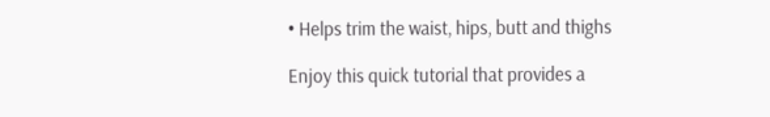• Helps trim the waist, hips, butt and thighs

Enjoy this quick tutorial that provides a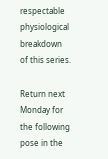respectable physiological breakdown of this series.

Return next Monday for the following pose in the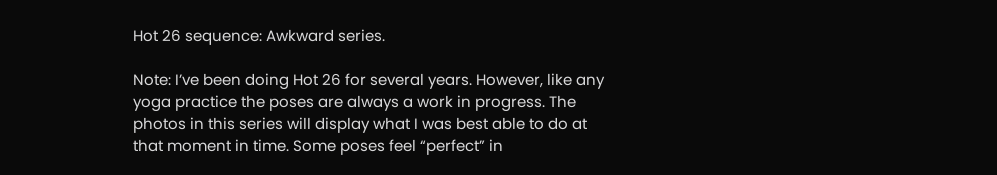Hot 26 sequence: Awkward series.

Note: I’ve been doing Hot 26 for several years. However, like any yoga practice the poses are always a work in progress. The photos in this series will display what I was best able to do at that moment in time. Some poses feel “perfect” in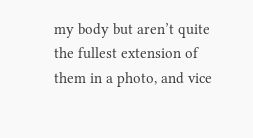my body but aren’t quite the fullest extension of them in a photo, and vice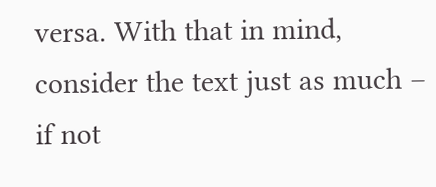versa. With that in mind, consider the text just as much – if not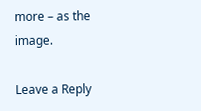more – as the image.

Leave a Reply